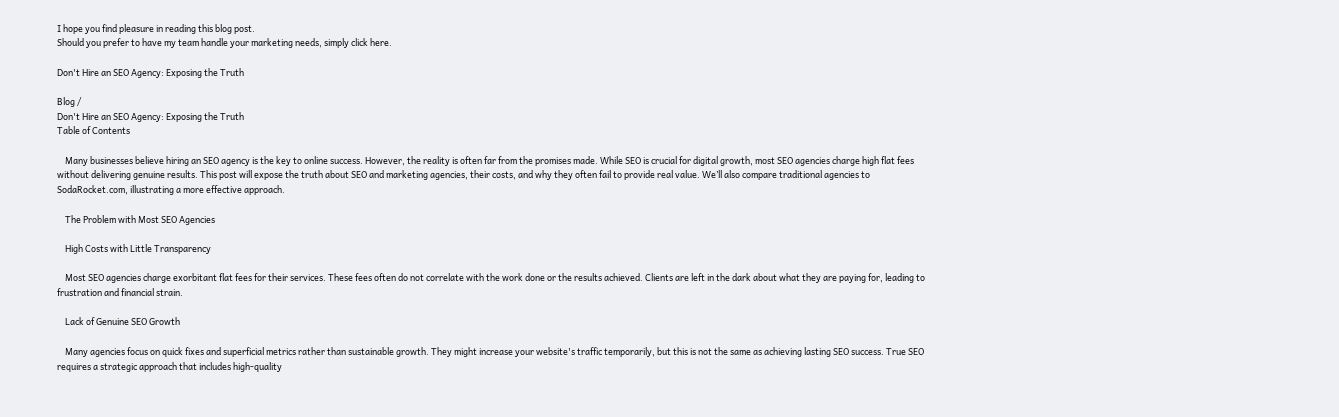I hope you find pleasure in reading this blog post.
Should you prefer to have my team handle your marketing needs, simply click here.

Don't Hire an SEO Agency: Exposing the Truth

Blog /
Don't Hire an SEO Agency: Exposing the Truth
Table of Contents

    Many businesses believe hiring an SEO agency is the key to online success. However, the reality is often far from the promises made. While SEO is crucial for digital growth, most SEO agencies charge high flat fees without delivering genuine results. This post will expose the truth about SEO and marketing agencies, their costs, and why they often fail to provide real value. We’ll also compare traditional agencies to SodaRocket.com, illustrating a more effective approach.

    The Problem with Most SEO Agencies

    High Costs with Little Transparency

    Most SEO agencies charge exorbitant flat fees for their services. These fees often do not correlate with the work done or the results achieved. Clients are left in the dark about what they are paying for, leading to frustration and financial strain.

    Lack of Genuine SEO Growth

    Many agencies focus on quick fixes and superficial metrics rather than sustainable growth. They might increase your website's traffic temporarily, but this is not the same as achieving lasting SEO success. True SEO requires a strategic approach that includes high-quality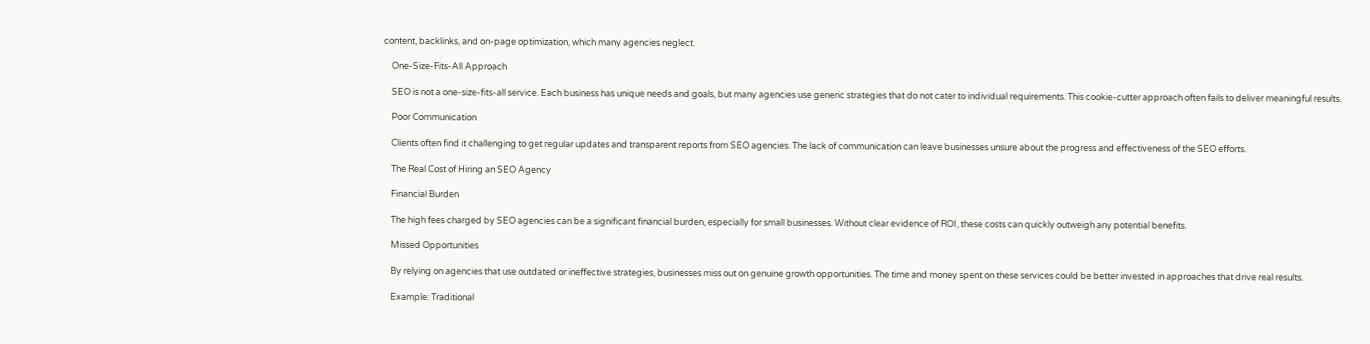content, backlinks, and on-page optimization, which many agencies neglect.

    One-Size-Fits-All Approach

    SEO is not a one-size-fits-all service. Each business has unique needs and goals, but many agencies use generic strategies that do not cater to individual requirements. This cookie-cutter approach often fails to deliver meaningful results.

    Poor Communication

    Clients often find it challenging to get regular updates and transparent reports from SEO agencies. The lack of communication can leave businesses unsure about the progress and effectiveness of the SEO efforts.

    The Real Cost of Hiring an SEO Agency

    Financial Burden

    The high fees charged by SEO agencies can be a significant financial burden, especially for small businesses. Without clear evidence of ROI, these costs can quickly outweigh any potential benefits.

    Missed Opportunities

    By relying on agencies that use outdated or ineffective strategies, businesses miss out on genuine growth opportunities. The time and money spent on these services could be better invested in approaches that drive real results.

    Example: Traditional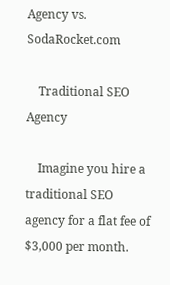Agency vs. SodaRocket.com

    Traditional SEO Agency

    Imagine you hire a traditional SEO agency for a flat fee of $3,000 per month.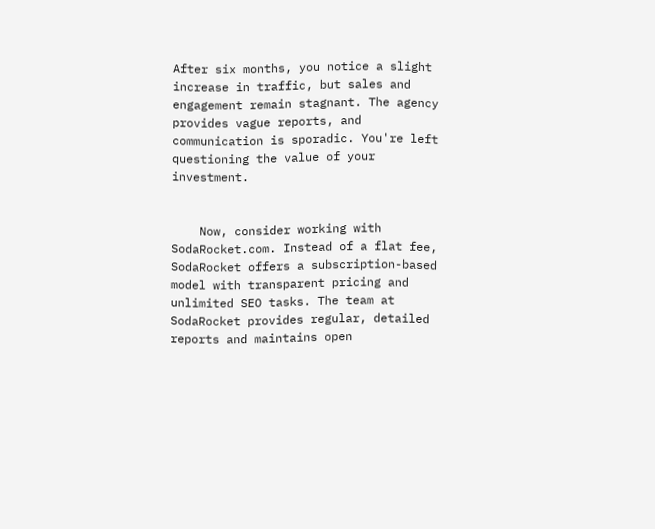After six months, you notice a slight increase in traffic, but sales and engagement remain stagnant. The agency provides vague reports, and communication is sporadic. You're left questioning the value of your investment.


    Now, consider working with SodaRocket.com. Instead of a flat fee, SodaRocket offers a subscription-based model with transparent pricing and unlimited SEO tasks. The team at SodaRocket provides regular, detailed reports and maintains open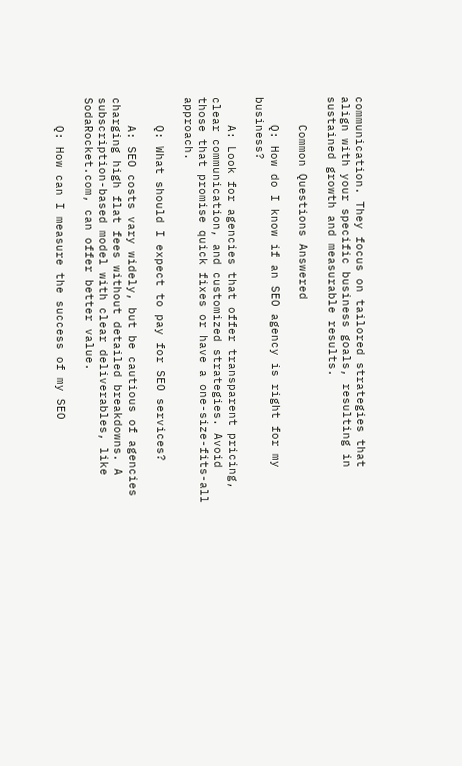communication. They focus on tailored strategies that align with your specific business goals, resulting in sustained growth and measurable results.

    Common Questions Answered

    Q: How do I know if an SEO agency is right for my business?

    A: Look for agencies that offer transparent pricing, clear communication, and customized strategies. Avoid those that promise quick fixes or have a one-size-fits-all approach.

    Q: What should I expect to pay for SEO services?

    A: SEO costs vary widely, but be cautious of agencies charging high flat fees without detailed breakdowns. A subscription-based model with clear deliverables, like SodaRocket.com, can offer better value.

    Q: How can I measure the success of my SEO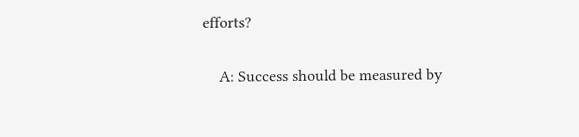efforts?

    A: Success should be measured by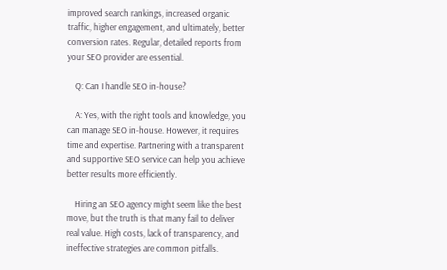improved search rankings, increased organic traffic, higher engagement, and ultimately, better conversion rates. Regular, detailed reports from your SEO provider are essential.

    Q: Can I handle SEO in-house?

    A: Yes, with the right tools and knowledge, you can manage SEO in-house. However, it requires time and expertise. Partnering with a transparent and supportive SEO service can help you achieve better results more efficiently.

    Hiring an SEO agency might seem like the best move, but the truth is that many fail to deliver real value. High costs, lack of transparency, and ineffective strategies are common pitfalls.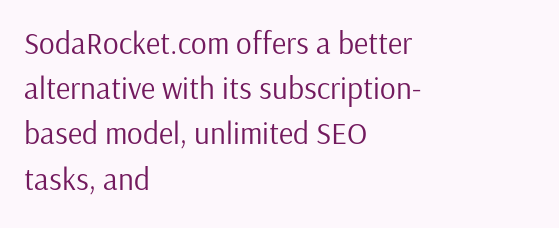SodaRocket.com offers a better alternative with its subscription-based model, unlimited SEO tasks, and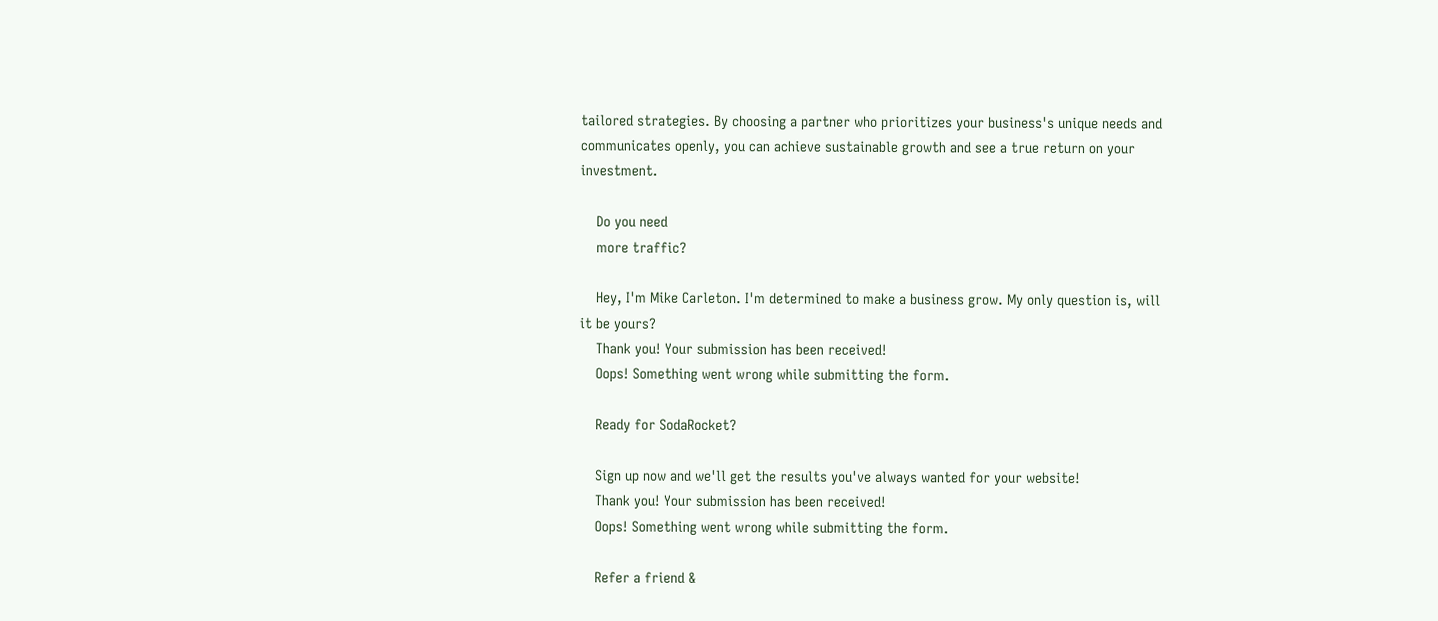tailored strategies. By choosing a partner who prioritizes your business's unique needs and communicates openly, you can achieve sustainable growth and see a true return on your investment.

    Do you need
    more traffic?

    Hey, I'm Mike Carleton. I'm determined to make a business grow. My only question is, will it be yours?
    Thank you! Your submission has been received!
    Oops! Something went wrong while submitting the form.

    Ready for SodaRocket?

    Sign up now and we'll get the results you've always wanted for your website!
    Thank you! Your submission has been received!
    Oops! Something went wrong while submitting the form.

    Refer a friend &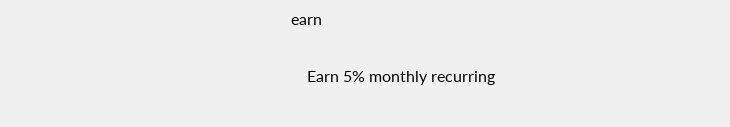earn

    Earn 5% monthly recurring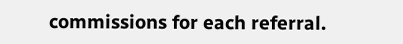commissions for each referral.